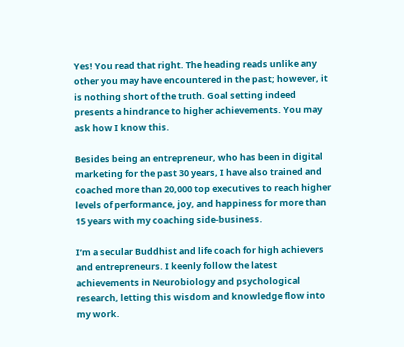Yes! You read that right. The heading reads unlike any other you may have encountered in the past; however, it is nothing short of the truth. Goal setting indeed presents a hindrance to higher achievements. You may ask how I know this.

Besides being an entrepreneur, who has been in digital marketing for the past 30 years, I have also trained and coached more than 20,000 top executives to reach higher levels of performance, joy, and happiness for more than 15 years with my coaching side-business.

I’m a secular Buddhist and life coach for high achievers and entrepreneurs. I keenly follow the latest achievements in Neurobiology and psychological research, letting this wisdom and knowledge flow into my work.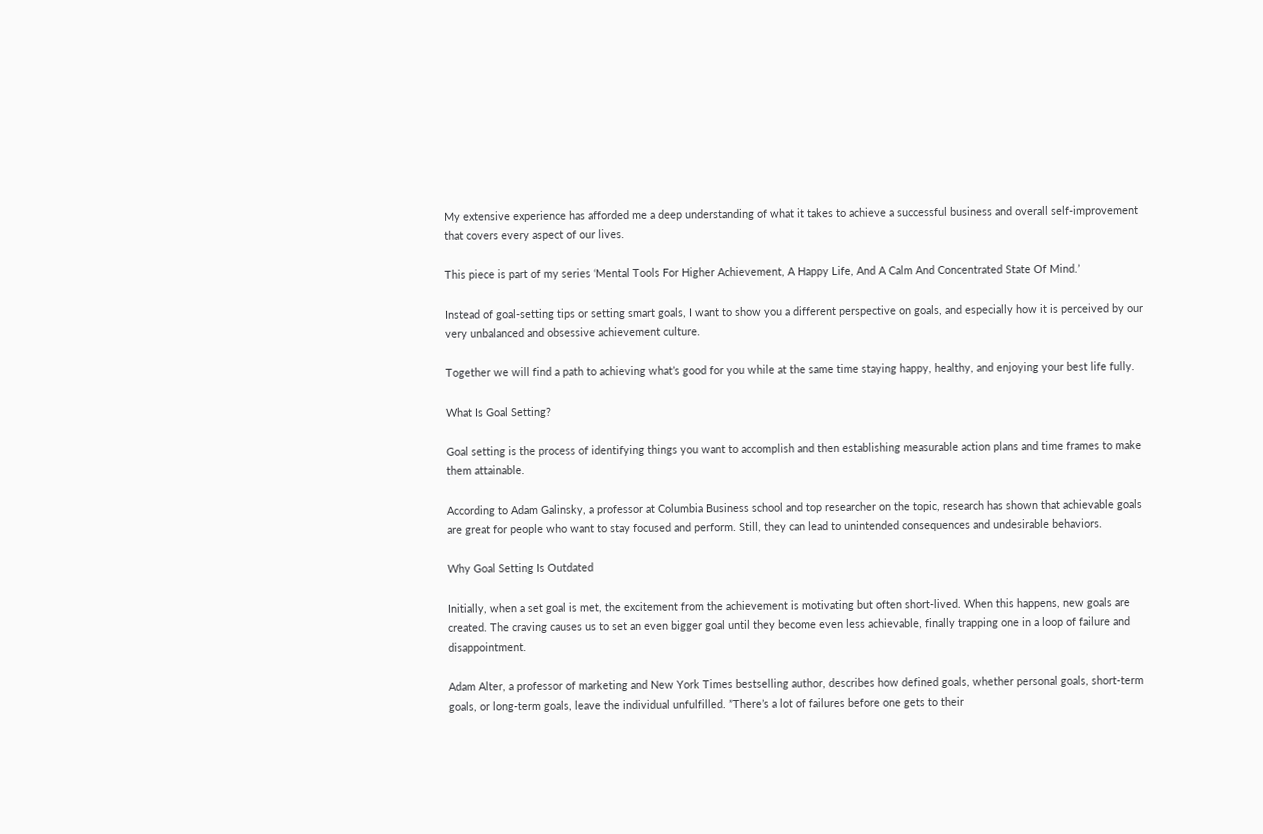My extensive experience has afforded me a deep understanding of what it takes to achieve a successful business and overall self-improvement that covers every aspect of our lives.

This piece is part of my series ‘Mental Tools For Higher Achievement, A Happy Life, And A Calm And Concentrated State Of Mind.’

Instead of goal-setting tips or setting smart goals, I want to show you a different perspective on goals, and especially how it is perceived by our very unbalanced and obsessive achievement culture.

Together we will find a path to achieving what’s good for you while at the same time staying happy, healthy, and enjoying your best life fully.

What Is Goal Setting?

Goal setting is the process of identifying things you want to accomplish and then establishing measurable action plans and time frames to make them attainable.

According to Adam Galinsky, a professor at Columbia Business school and top researcher on the topic, research has shown that achievable goals are great for people who want to stay focused and perform. Still, they can lead to unintended consequences and undesirable behaviors.

Why Goal Setting Is Outdated

Initially, when a set goal is met, the excitement from the achievement is motivating but often short-lived. When this happens, new goals are created. The craving causes us to set an even bigger goal until they become even less achievable, finally trapping one in a loop of failure and disappointment.

Adam Alter, a professor of marketing and New York Times bestselling author, describes how defined goals, whether personal goals, short-term goals, or long-term goals, leave the individual unfulfilled. ”There’s a lot of failures before one gets to their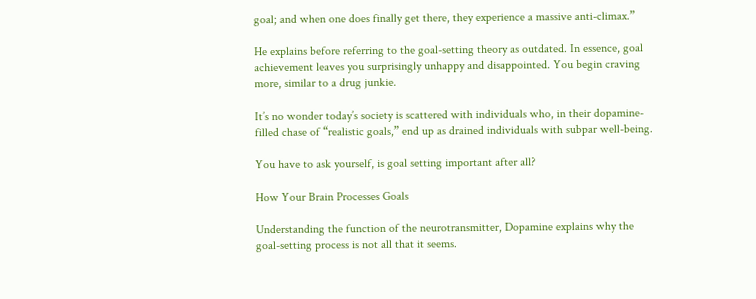goal; and when one does finally get there, they experience a massive anti-climax.”

He explains before referring to the goal-setting theory as outdated. In essence, goal achievement leaves you surprisingly unhappy and disappointed. You begin craving more, similar to a drug junkie.

It’s no wonder today’s society is scattered with individuals who, in their dopamine-filled chase of “realistic goals,” end up as drained individuals with subpar well-being.

You have to ask yourself, is goal setting important after all?

How Your Brain Processes Goals

Understanding the function of the neurotransmitter, Dopamine explains why the goal-setting process is not all that it seems.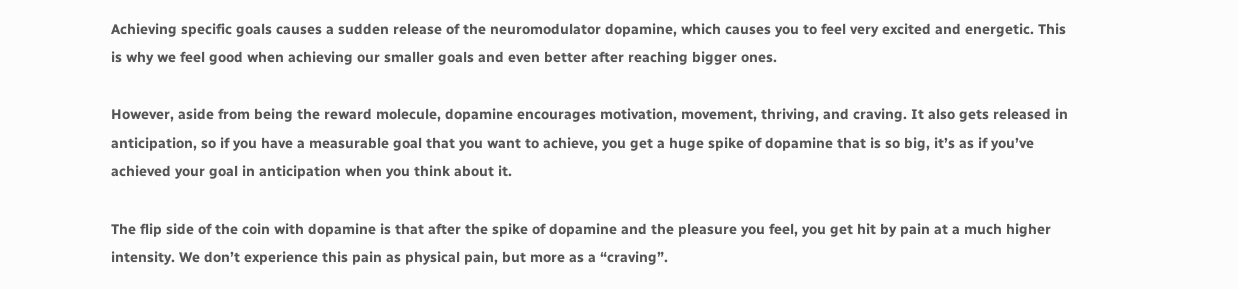Achieving specific goals causes a sudden release of the neuromodulator dopamine, which causes you to feel very excited and energetic. This is why we feel good when achieving our smaller goals and even better after reaching bigger ones.

However, aside from being the reward molecule, dopamine encourages motivation, movement, thriving, and craving. It also gets released in anticipation, so if you have a measurable goal that you want to achieve, you get a huge spike of dopamine that is so big, it’s as if you’ve achieved your goal in anticipation when you think about it.

The flip side of the coin with dopamine is that after the spike of dopamine and the pleasure you feel, you get hit by pain at a much higher intensity. We don’t experience this pain as physical pain, but more as a “craving”.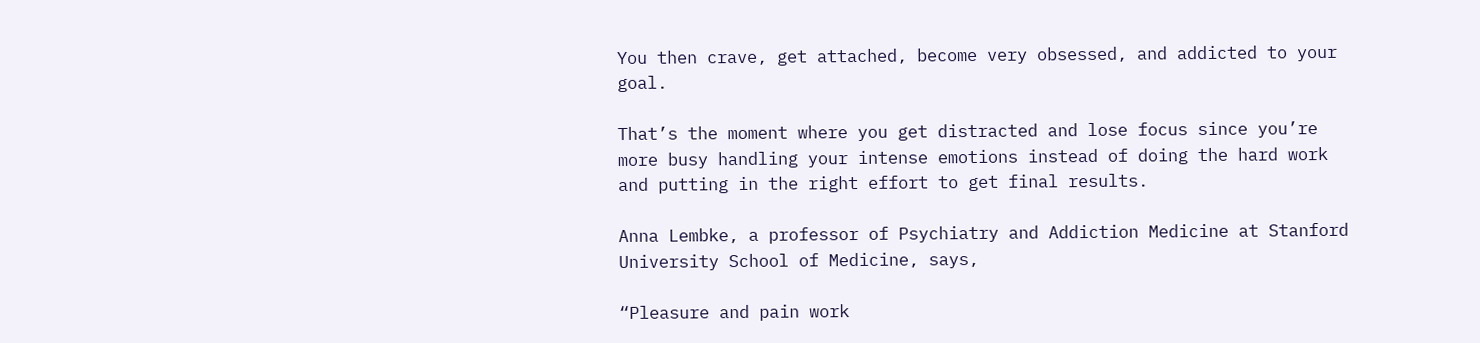You then crave, get attached, become very obsessed, and addicted to your goal.

That’s the moment where you get distracted and lose focus since you’re more busy handling your intense emotions instead of doing the hard work and putting in the right effort to get final results.

Anna Lembke, a professor of Psychiatry and Addiction Medicine at Stanford University School of Medicine, says,

“Pleasure and pain work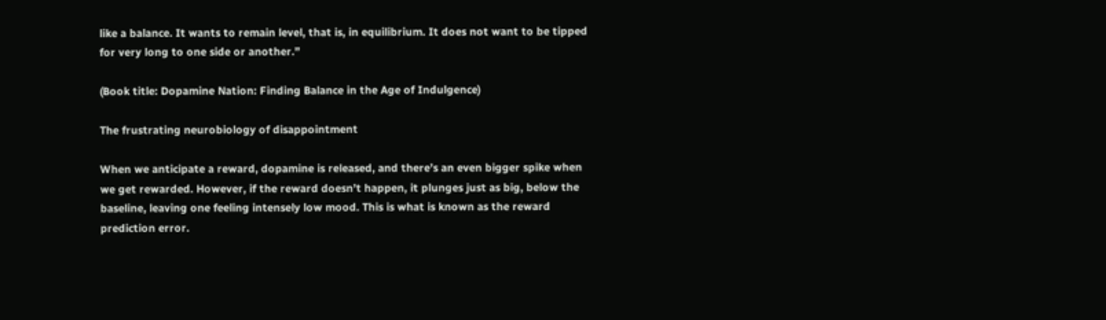like a balance. It wants to remain level, that is, in equilibrium. It does not want to be tipped for very long to one side or another.”

(Book title: Dopamine Nation: Finding Balance in the Age of Indulgence)

The frustrating neurobiology of disappointment

When we anticipate a reward, dopamine is released, and there’s an even bigger spike when we get rewarded. However, if the reward doesn’t happen, it plunges just as big, below the baseline, leaving one feeling intensely low mood. This is what is known as the reward prediction error.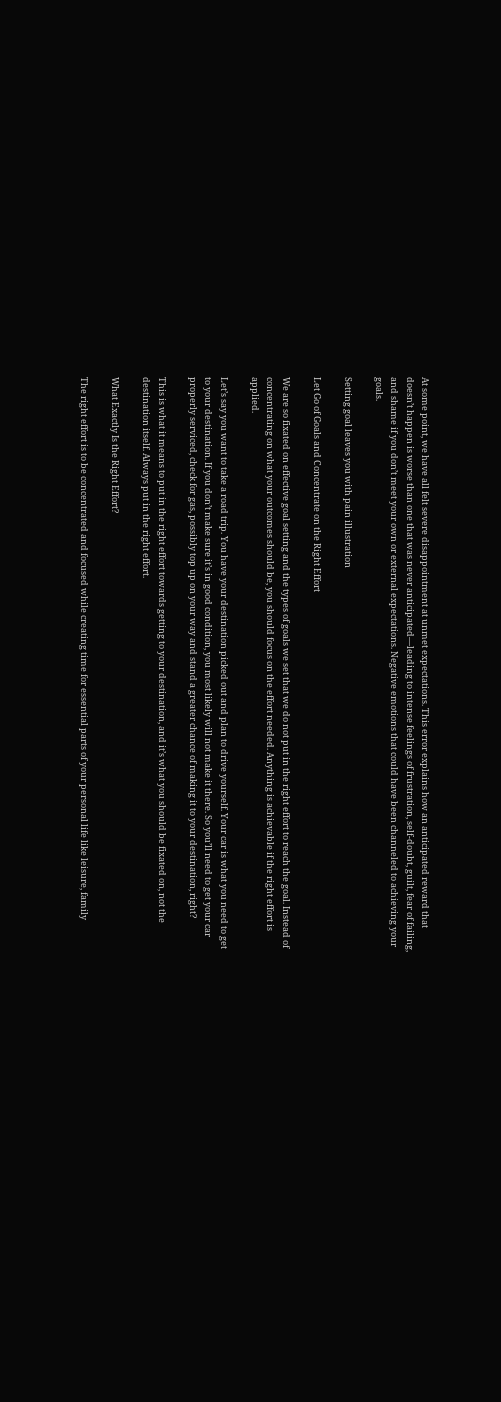At some point, we have all felt severe disappointment at unmet expectations. This error explains how an anticipated reward that doesn’t happen is worse than one that was never anticipated—leading to intense feelings of frustration, self-doubt, guilt, fear of failing, and shame if you don’t meet your own or external expectations. Negative emotions that could have been channeled to achieving your goals.

Setting goal leaves you with pain illustration

Let Go of Goals and Concentrate on the Right Effort

We are so fixated on effective goal setting and the types of goals we set that we do not put in the right effort to reach the goal. Instead of concentrating on what your outcomes should be, you should focus on the effort needed. Anything is achievable if the right effort is applied.

Let’s say you want to take a road trip. You have your destination picked out and plan to drive yourself. Your car is what you need to get to your destination. If you don’t make sure it’s in good condition, you most likely will not make it there. So you’ll need to get your car properly serviced, check for gas, possibly top up on your way and stand a greater chance of making it to your destination, right?

This is what it means to put in the right effort towards getting to your destination, and it’s what you should be fixated on, not the destination itself. Always put in the right effort.

What Exactly Is the Right Effort?

The right effort is to be concentrated and focused while creating time for essential parts of your personal life like leisure, family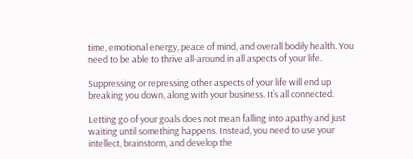time, emotional energy, peace of mind, and overall bodily health. You need to be able to thrive all-around in all aspects of your life.

Suppressing or repressing other aspects of your life will end up breaking you down, along with your business. It’s all connected.

Letting go of your goals does not mean falling into apathy and just waiting until something happens. Instead, you need to use your intellect, brainstorm, and develop the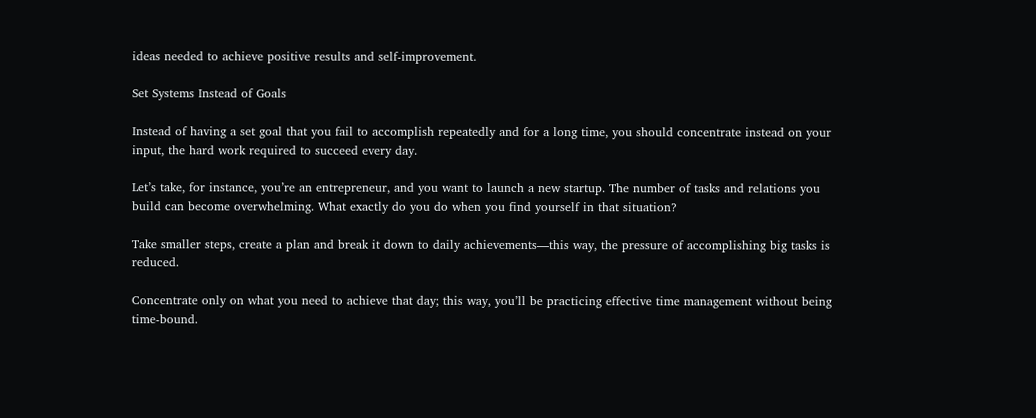ideas needed to achieve positive results and self-improvement.

Set Systems Instead of Goals

Instead of having a set goal that you fail to accomplish repeatedly and for a long time, you should concentrate instead on your input, the hard work required to succeed every day.

Let’s take, for instance, you’re an entrepreneur, and you want to launch a new startup. The number of tasks and relations you build can become overwhelming. What exactly do you do when you find yourself in that situation?

Take smaller steps, create a plan and break it down to daily achievements—this way, the pressure of accomplishing big tasks is reduced.

Concentrate only on what you need to achieve that day; this way, you’ll be practicing effective time management without being time-bound.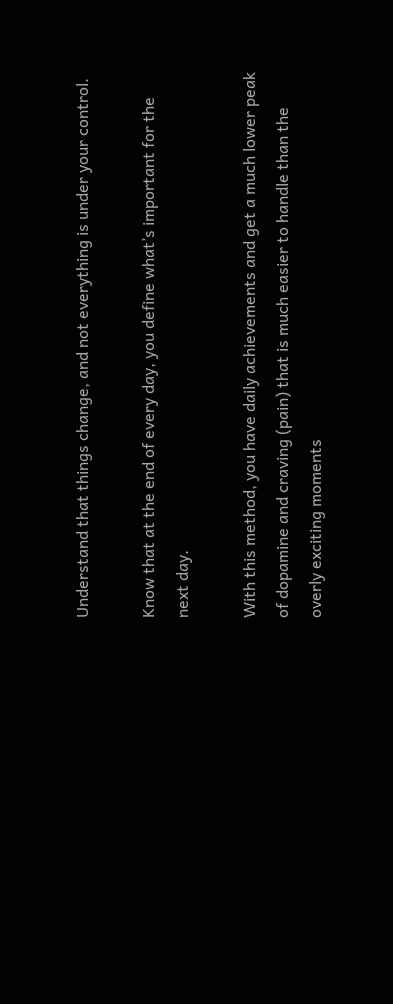Understand that things change, and not everything is under your control.

Know that at the end of every day, you define what’s important for the next day.

With this method, you have daily achievements and get a much lower peak of dopamine and craving (pain) that is much easier to handle than the overly exciting moments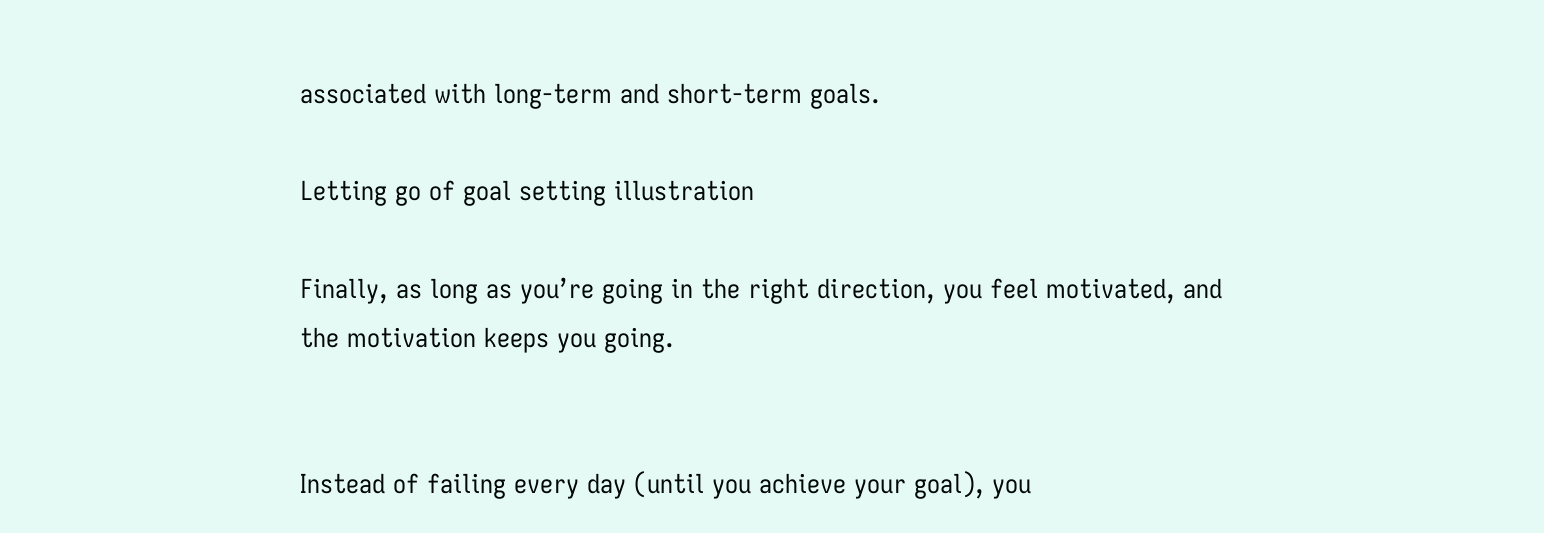associated with long-term and short-term goals.

Letting go of goal setting illustration

Finally, as long as you’re going in the right direction, you feel motivated, and the motivation keeps you going.


Instead of failing every day (until you achieve your goal), you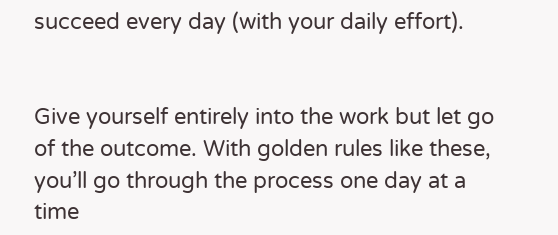succeed every day (with your daily effort).


Give yourself entirely into the work but let go of the outcome. With golden rules like these, you’ll go through the process one day at a time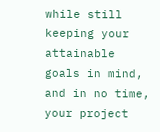while still keeping your attainable goals in mind, and in no time, your project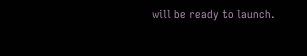will be ready to launch.